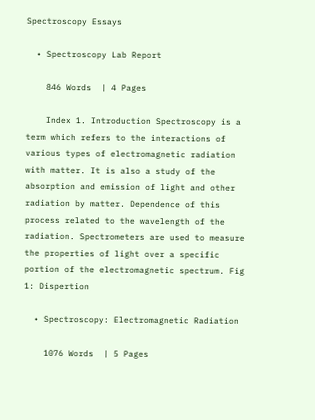Spectroscopy Essays

  • Spectroscopy Lab Report

    846 Words  | 4 Pages

    Index 1. Introduction Spectroscopy is a term which refers to the interactions of various types of electromagnetic radiation with matter. It is also a study of the absorption and emission of light and other radiation by matter. Dependence of this process related to the wavelength of the radiation. Spectrometers are used to measure the properties of light over a specific portion of the electromagnetic spectrum. Fig 1: Dispertion

  • Spectroscopy: Electromagnetic Radiation

    1076 Words  | 5 Pages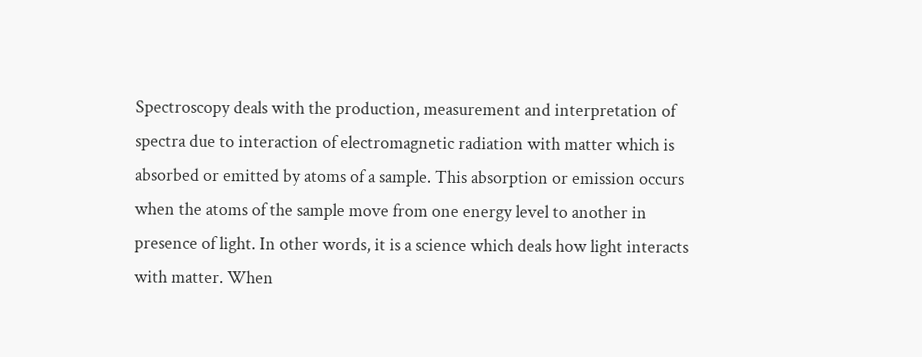Spectroscopy deals with the production, measurement and interpretation of spectra due to interaction of electromagnetic radiation with matter which is absorbed or emitted by atoms of a sample. This absorption or emission occurs when the atoms of the sample move from one energy level to another in presence of light. In other words, it is a science which deals how light interacts with matter. When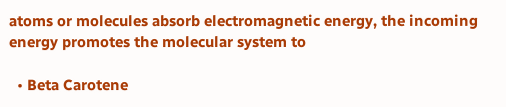atoms or molecules absorb electromagnetic energy, the incoming energy promotes the molecular system to

  • Beta Carotene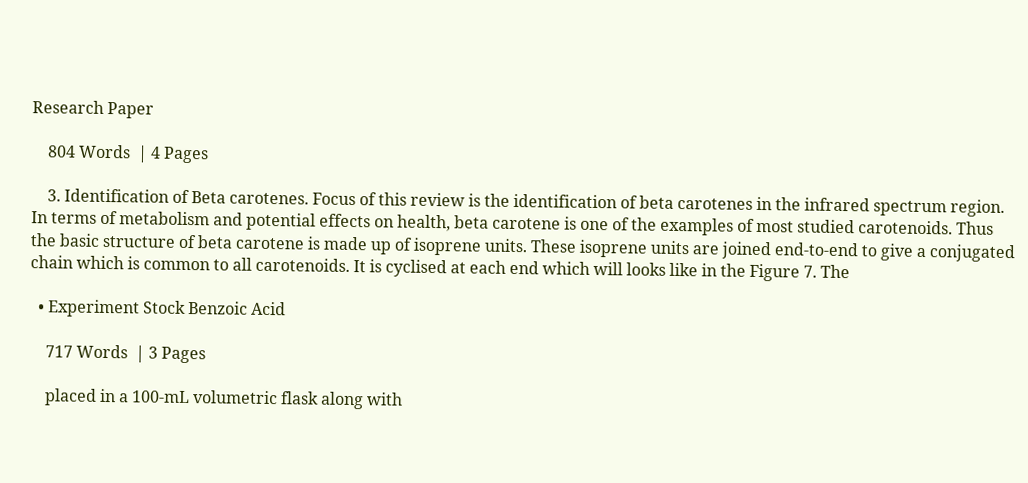Research Paper

    804 Words  | 4 Pages

    3. Identification of Beta carotenes. Focus of this review is the identification of beta carotenes in the infrared spectrum region. In terms of metabolism and potential effects on health, beta carotene is one of the examples of most studied carotenoids. Thus the basic structure of beta carotene is made up of isoprene units. These isoprene units are joined end-to-end to give a conjugated chain which is common to all carotenoids. It is cyclised at each end which will looks like in the Figure 7. The

  • Experiment Stock Benzoic Acid

    717 Words  | 3 Pages

    placed in a 100-mL volumetric flask along with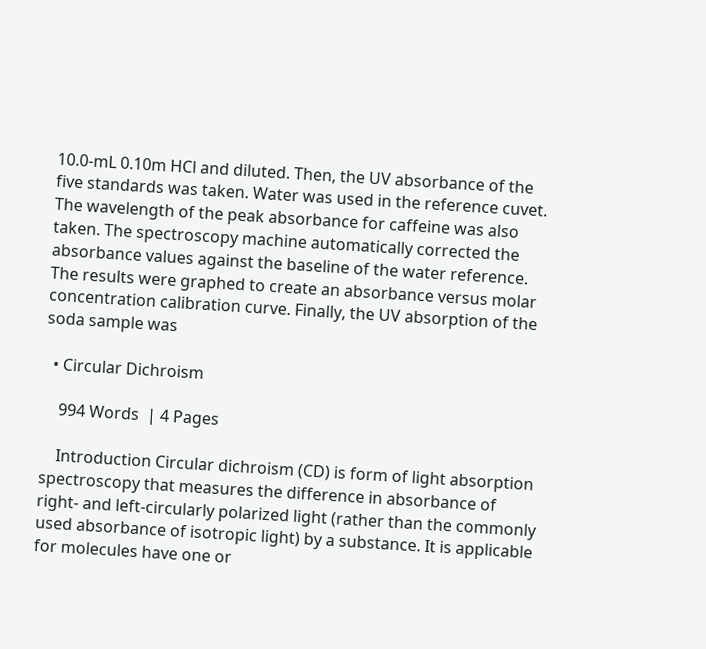10.0-mL 0.10m HCl and diluted. Then, the UV absorbance of the five standards was taken. Water was used in the reference cuvet. The wavelength of the peak absorbance for caffeine was also taken. The spectroscopy machine automatically corrected the absorbance values against the baseline of the water reference. The results were graphed to create an absorbance versus molar concentration calibration curve. Finally, the UV absorption of the soda sample was

  • Circular Dichroism

    994 Words  | 4 Pages

    Introduction Circular dichroism (CD) is form of light absorption spectroscopy that measures the difference in absorbance of right- and left-circularly polarized light (rather than the commonly used absorbance of isotropic light) by a substance. It is applicable for molecules have one or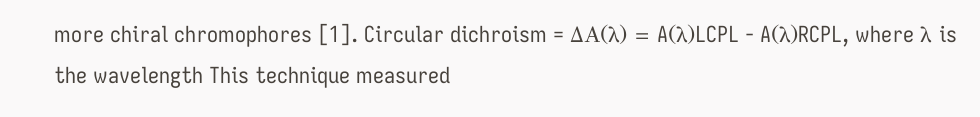more chiral chromophores [1]. Circular dichroism = ΔA(λ) = A(λ)LCPL - A(λ)RCPL, where λ is the wavelength This technique measured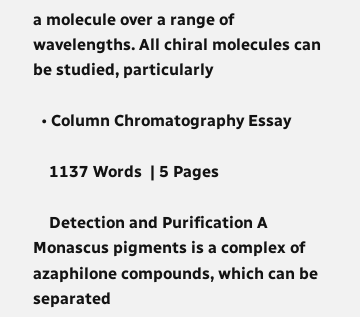a molecule over a range of wavelengths. All chiral molecules can be studied, particularly

  • Column Chromatography Essay

    1137 Words  | 5 Pages

    Detection and Purification A Monascus pigments is a complex of azaphilone compounds, which can be separated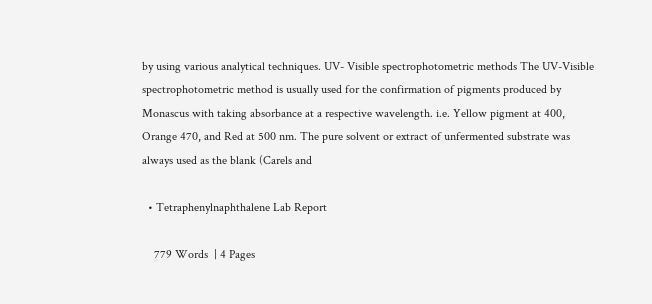by using various analytical techniques. UV- Visible spectrophotometric methods The UV-Visible spectrophotometric method is usually used for the confirmation of pigments produced by Monascus with taking absorbance at a respective wavelength. i.e. Yellow pigment at 400, Orange 470, and Red at 500 nm. The pure solvent or extract of unfermented substrate was always used as the blank (Carels and

  • Tetraphenylnaphthalene Lab Report

    779 Words  | 4 Pages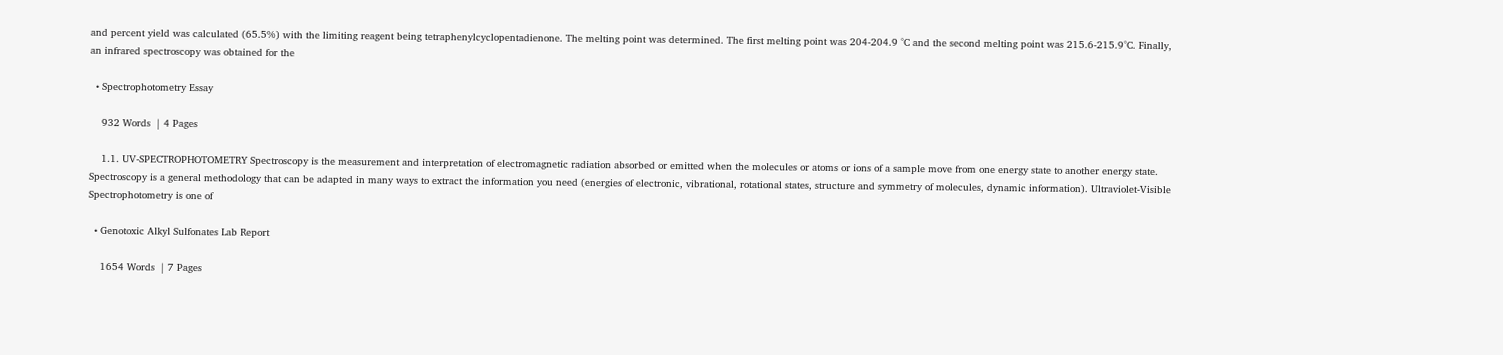and percent yield was calculated (65.5%) with the limiting reagent being tetraphenylcyclopentadienone. The melting point was determined. The first melting point was 204-204.9 °C and the second melting point was 215.6-215.9°C. Finally, an infrared spectroscopy was obtained for the

  • Spectrophotometry Essay

    932 Words  | 4 Pages

    1.1. UV-SPECTROPHOTOMETRY Spectroscopy is the measurement and interpretation of electromagnetic radiation absorbed or emitted when the molecules or atoms or ions of a sample move from one energy state to another energy state. Spectroscopy is a general methodology that can be adapted in many ways to extract the information you need (energies of electronic, vibrational, rotational states, structure and symmetry of molecules, dynamic information). Ultraviolet-Visible Spectrophotometry is one of

  • Genotoxic Alkyl Sulfonates Lab Report

    1654 Words  | 7 Pages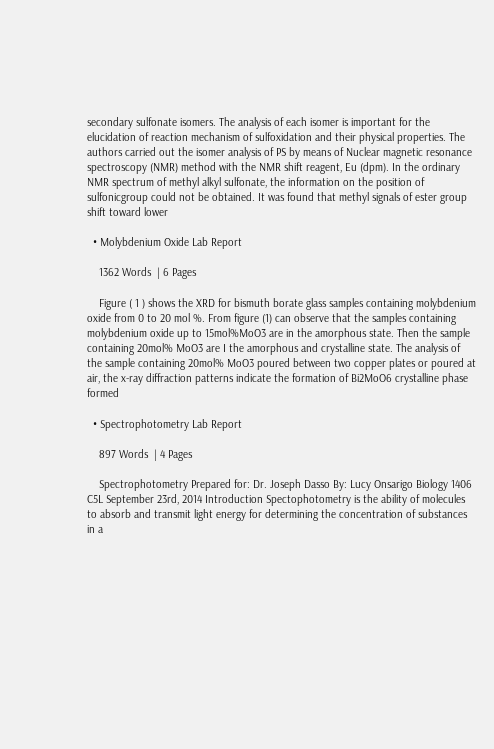secondary sulfonate isomers. The analysis of each isomer is important for the elucidation of reaction mechanism of sulfoxidation and their physical properties. The authors carried out the isomer analysis of PS by means of Nuclear magnetic resonance spectroscopy (NMR) method with the NMR shift reagent, Eu (dpm). In the ordinary NMR spectrum of methyl alkyl sulfonate, the information on the position of sulfonicgroup could not be obtained. It was found that methyl signals of ester group shift toward lower

  • Molybdenium Oxide Lab Report

    1362 Words  | 6 Pages

    Figure ( 1 ) shows the XRD for bismuth borate glass samples containing molybdenium oxide from 0 to 20 mol %. From figure (1) can observe that the samples containing molybdenium oxide up to 15mol%MoO3 are in the amorphous state. Then the sample containing 20mol% MoO3 are I the amorphous and crystalline state. The analysis of the sample containing 20mol% MoO3 poured between two copper plates or poured at air, the x-ray diffraction patterns indicate the formation of Bi2MoO6 crystalline phase formed

  • Spectrophotometry Lab Report

    897 Words  | 4 Pages

    Spectrophotometry Prepared for: Dr. Joseph Dasso By: Lucy Onsarigo Biology 1406 C5L September 23rd, 2014 Introduction Spectophotometry is the ability of molecules to absorb and transmit light energy for determining the concentration of substances in a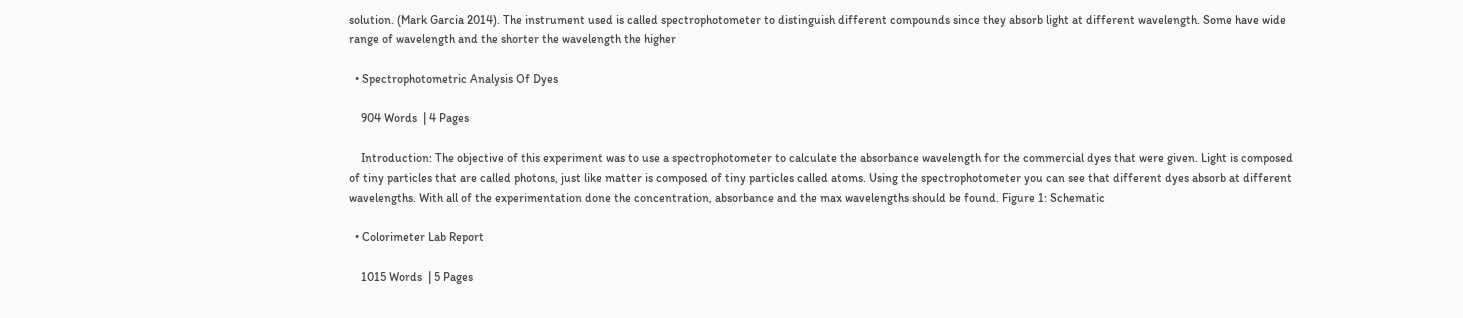solution. (Mark Garcia 2014). The instrument used is called spectrophotometer to distinguish different compounds since they absorb light at different wavelength. Some have wide range of wavelength and the shorter the wavelength the higher

  • Spectrophotometric Analysis Of Dyes

    904 Words  | 4 Pages

    Introduction: The objective of this experiment was to use a spectrophotometer to calculate the absorbance wavelength for the commercial dyes that were given. Light is composed of tiny particles that are called photons, just like matter is composed of tiny particles called atoms. Using the spectrophotometer you can see that different dyes absorb at different wavelengths. With all of the experimentation done the concentration, absorbance and the max wavelengths should be found. Figure 1: Schematic

  • Colorimeter Lab Report

    1015 Words  | 5 Pages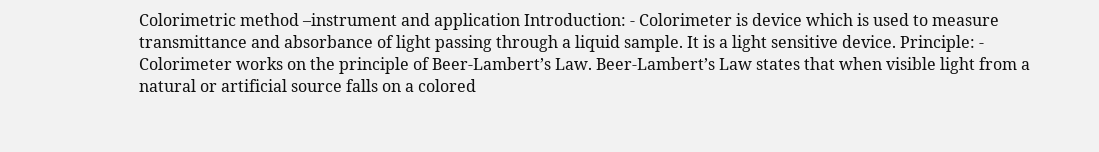Colorimetric method –instrument and application Introduction: - Colorimeter is device which is used to measure transmittance and absorbance of light passing through a liquid sample. It is a light sensitive device. Principle: - Colorimeter works on the principle of Beer-Lambert’s Law. Beer-Lambert’s Law states that when visible light from a natural or artificial source falls on a colored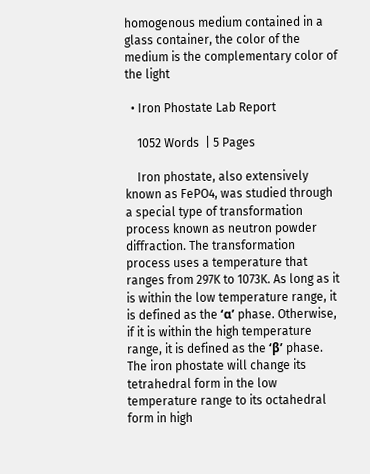homogenous medium contained in a glass container, the color of the medium is the complementary color of the light

  • Iron Phostate Lab Report

    1052 Words  | 5 Pages

    Iron phostate, also extensively known as FePO4, was studied through a special type of transformation process known as neutron powder diffraction. The transformation process uses a temperature that ranges from 297K to 1073K. As long as it is within the low temperature range, it is defined as the ‘α’ phase. Otherwise, if it is within the high temperature range, it is defined as the ‘β’ phase. The iron phostate will change its tetrahedral form in the low temperature range to its octahedral form in high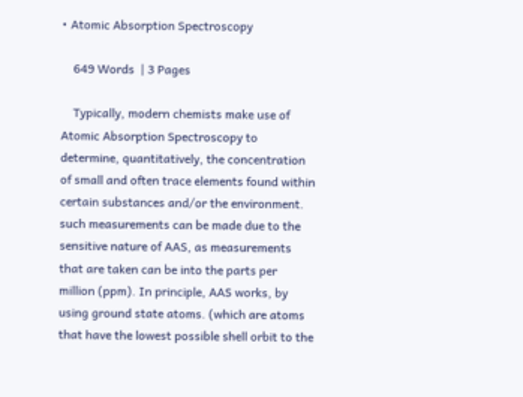• Atomic Absorption Spectroscopy

    649 Words  | 3 Pages

    Typically, modern chemists make use of Atomic Absorption Spectroscopy to determine, quantitatively, the concentration of small and often trace elements found within certain substances and/or the environment. such measurements can be made due to the sensitive nature of AAS, as measurements that are taken can be into the parts per million (ppm). In principle, AAS works, by using ground state atoms. (which are atoms that have the lowest possible shell orbit to the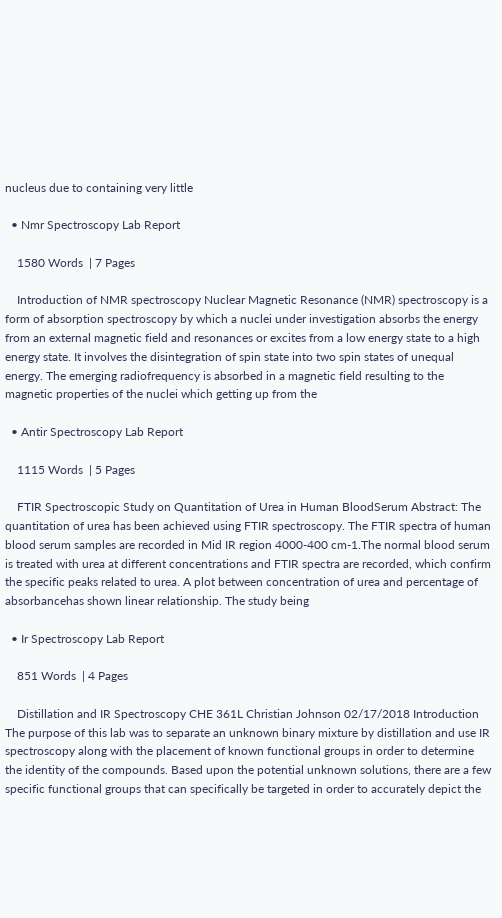nucleus due to containing very little

  • Nmr Spectroscopy Lab Report

    1580 Words  | 7 Pages

    Introduction of NMR spectroscopy Nuclear Magnetic Resonance (NMR) spectroscopy is a form of absorption spectroscopy by which a nuclei under investigation absorbs the energy from an external magnetic field and resonances or excites from a low energy state to a high energy state. It involves the disintegration of spin state into two spin states of unequal energy. The emerging radiofrequency is absorbed in a magnetic field resulting to the magnetic properties of the nuclei which getting up from the

  • Antir Spectroscopy Lab Report

    1115 Words  | 5 Pages

    FTIR Spectroscopic Study on Quantitation of Urea in Human BloodSerum Abstract: The quantitation of urea has been achieved using FTIR spectroscopy. The FTIR spectra of human blood serum samples are recorded in Mid IR region 4000-400 cm-1.The normal blood serum is treated with urea at different concentrations and FTIR spectra are recorded, which confirm the specific peaks related to urea. A plot between concentration of urea and percentage of absorbancehas shown linear relationship. The study being

  • Ir Spectroscopy Lab Report

    851 Words  | 4 Pages

    Distillation and IR Spectroscopy CHE 361L Christian Johnson 02/17/2018 Introduction The purpose of this lab was to separate an unknown binary mixture by distillation and use IR spectroscopy along with the placement of known functional groups in order to determine the identity of the compounds. Based upon the potential unknown solutions, there are a few specific functional groups that can specifically be targeted in order to accurately depict the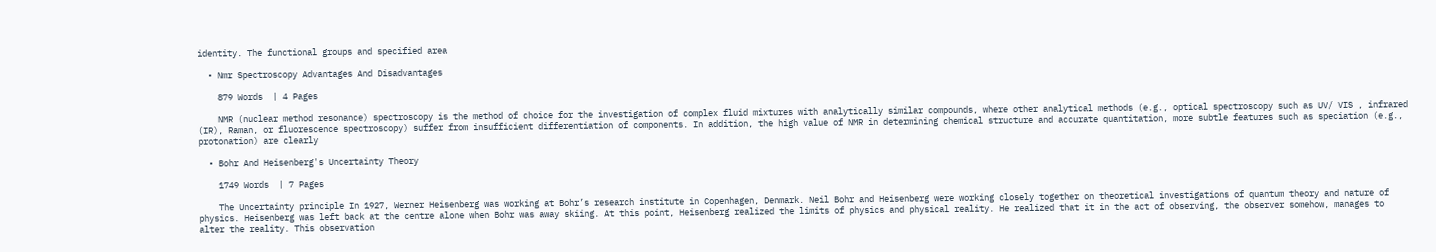identity. The functional groups and specified area

  • Nmr Spectroscopy Advantages And Disadvantages

    879 Words  | 4 Pages

    NMR (nuclear method resonance) spectroscopy is the method of choice for the investigation of complex fluid mixtures with analytically similar compounds, where other analytical methods (e.g., optical spectroscopy such as UV/ VIS , infrared (IR), Raman, or fluorescence spectroscopy) suffer from insufficient differentiation of components. In addition, the high value of NMR in determining chemical structure and accurate quantitation, more subtle features such as speciation (e.g., protonation) are clearly

  • Bohr And Heisenberg's Uncertainty Theory

    1749 Words  | 7 Pages

    The Uncertainty principle In 1927, Werner Heisenberg was working at Bohr’s research institute in Copenhagen, Denmark. Neil Bohr and Heisenberg were working closely together on theoretical investigations of quantum theory and nature of physics. Heisenberg was left back at the centre alone when Bohr was away skiing. At this point, Heisenberg realized the limits of physics and physical reality. He realized that it in the act of observing, the observer somehow, manages to alter the reality. This observation